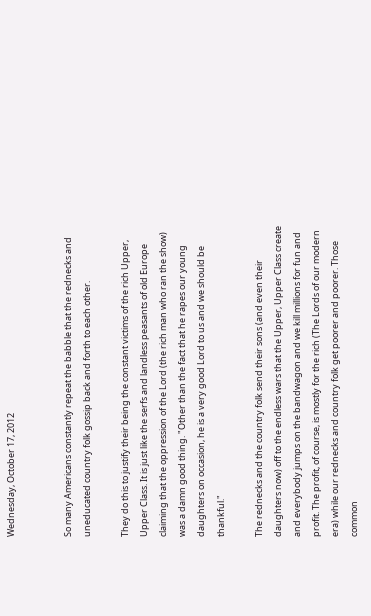Wednesday, October 17, 2012


So many Americans constantly repeat the babble that the rednecks and uneducated country folk gossip back and forth to each other.

They do this to justify their being the constant victims of the rich Upper, Upper Class. It is just like the serfs and landless peasants of old Europe claiming that the oppression of the Lord (the rich man who ran the show) was a damn good thing. "Other than the fact that he rapes our young daughters on occasion, he is a very good Lord to us and we should be thankful."

The rednecks and the country folk send their sons (and even their daughters now) off to the endless wars that the Upper, Upper Class create and everybody jumps on the bandwagon and we kill millions for fun and profit. The profit, of course, is mostly for the rich (The Lords of our modern era) while our rednecks and country folk get poorer and poorer. Those common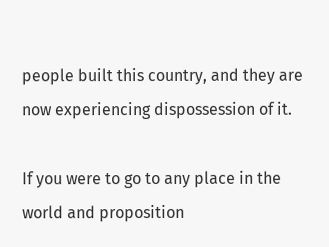people built this country, and they are now experiencing dispossession of it.

If you were to go to any place in the world and proposition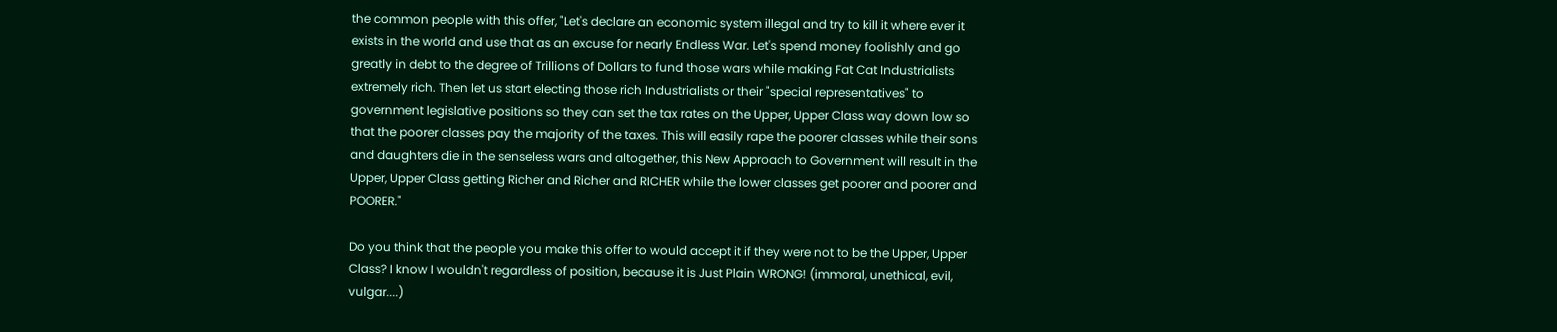the common people with this offer, "Let's declare an economic system illegal and try to kill it where ever it exists in the world and use that as an excuse for nearly Endless War. Let's spend money foolishly and go greatly in debt to the degree of Trillions of Dollars to fund those wars while making Fat Cat Industrialists extremely rich. Then let us start electing those rich Industrialists or their "special representatives" to government legislative positions so they can set the tax rates on the Upper, Upper Class way down low so that the poorer classes pay the majority of the taxes. This will easily rape the poorer classes while their sons and daughters die in the senseless wars and altogether, this New Approach to Government will result in the Upper, Upper Class getting Richer and Richer and RICHER while the lower classes get poorer and poorer and POORER."

Do you think that the people you make this offer to would accept it if they were not to be the Upper, Upper Class? I know I wouldn't regardless of position, because it is Just Plain WRONG! (immoral, unethical, evil, vulgar....)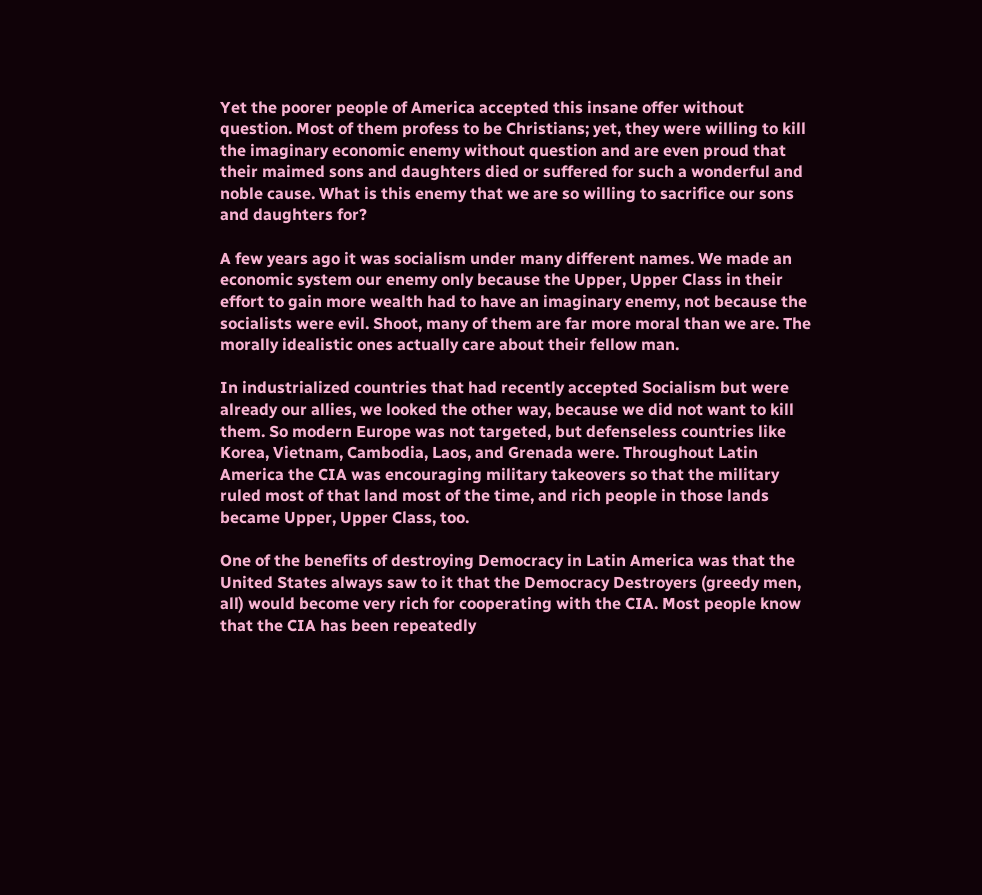Yet the poorer people of America accepted this insane offer without question. Most of them profess to be Christians; yet, they were willing to kill the imaginary economic enemy without question and are even proud that their maimed sons and daughters died or suffered for such a wonderful and noble cause. What is this enemy that we are so willing to sacrifice our sons and daughters for?

A few years ago it was socialism under many different names. We made an economic system our enemy only because the Upper, Upper Class in their effort to gain more wealth had to have an imaginary enemy, not because the socialists were evil. Shoot, many of them are far more moral than we are. The morally idealistic ones actually care about their fellow man.

In industrialized countries that had recently accepted Socialism but were already our allies, we looked the other way, because we did not want to kill them. So modern Europe was not targeted, but defenseless countries like Korea, Vietnam, Cambodia, Laos, and Grenada were. Throughout Latin America the CIA was encouraging military takeovers so that the military ruled most of that land most of the time, and rich people in those lands became Upper, Upper Class, too.

One of the benefits of destroying Democracy in Latin America was that the United States always saw to it that the Democracy Destroyers (greedy men, all) would become very rich for cooperating with the CIA. Most people know that the CIA has been repeatedly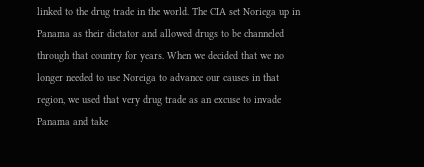linked to the drug trade in the world. The CIA set Noriega up in Panama as their dictator and allowed drugs to be channeled through that country for years. When we decided that we no longer needed to use Noreiga to advance our causes in that region, we used that very drug trade as an excuse to invade Panama and take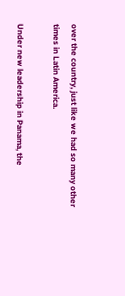over the country, just like we had so many other times in Latin America.

Under new leadership in Panama, the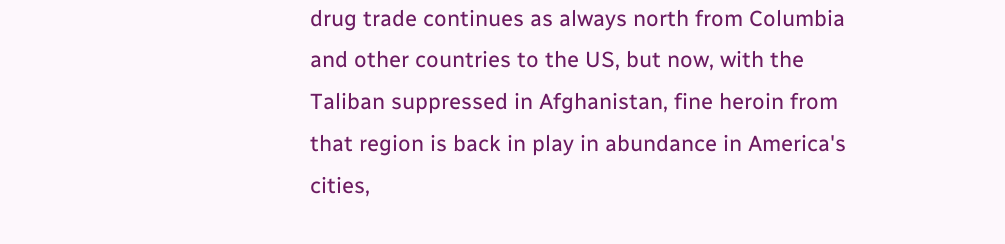drug trade continues as always north from Columbia and other countries to the US, but now, with the Taliban suppressed in Afghanistan, fine heroin from that region is back in play in abundance in America's cities,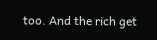too. And the rich get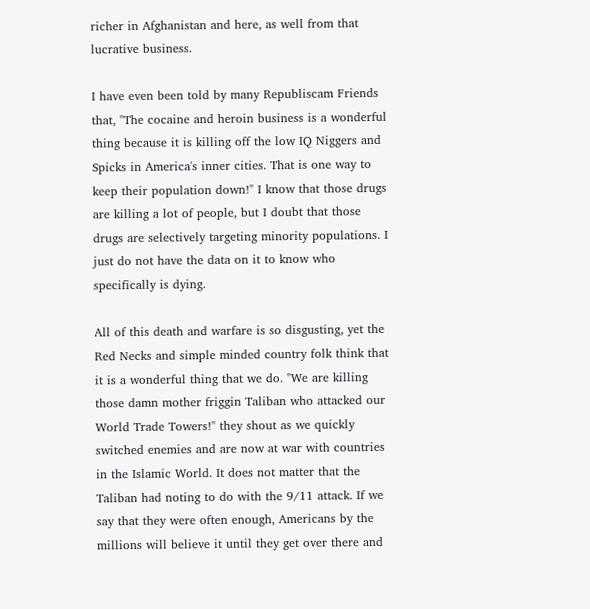richer in Afghanistan and here, as well from that lucrative business.

I have even been told by many Republiscam Friends that, "The cocaine and heroin business is a wonderful thing because it is killing off the low IQ Niggers and Spicks in America's inner cities. That is one way to keep their population down!" I know that those drugs are killing a lot of people, but I doubt that those drugs are selectively targeting minority populations. I just do not have the data on it to know who specifically is dying.

All of this death and warfare is so disgusting, yet the Red Necks and simple minded country folk think that it is a wonderful thing that we do. "We are killing those damn mother friggin Taliban who attacked our World Trade Towers!" they shout as we quickly switched enemies and are now at war with countries in the Islamic World. It does not matter that the Taliban had noting to do with the 9/11 attack. If we say that they were often enough, Americans by the millions will believe it until they get over there and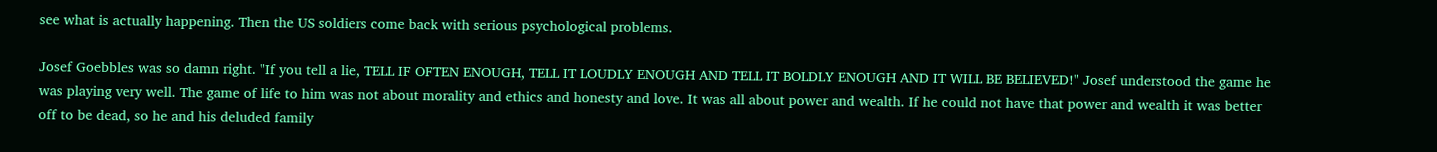see what is actually happening. Then the US soldiers come back with serious psychological problems.

Josef Goebbles was so damn right. "If you tell a lie, TELL IF OFTEN ENOUGH, TELL IT LOUDLY ENOUGH AND TELL IT BOLDLY ENOUGH AND IT WILL BE BELIEVED!" Josef understood the game he was playing very well. The game of life to him was not about morality and ethics and honesty and love. It was all about power and wealth. If he could not have that power and wealth it was better off to be dead, so he and his deluded family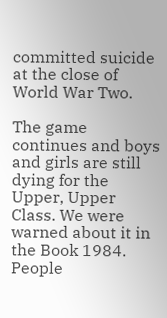committed suicide at the close of World War Two.

The game continues and boys and girls are still dying for the Upper, Upper Class. We were warned about it in the Book 1984. People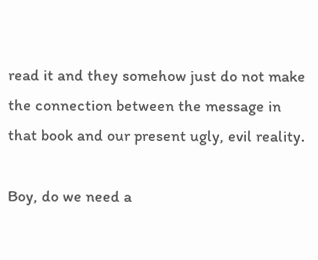read it and they somehow just do not make the connection between the message in that book and our present ugly, evil reality.

Boy, do we need a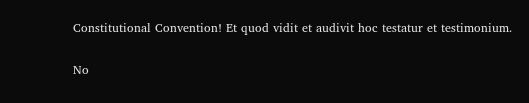Constitutional Convention! Et quod vidit et audivit hoc testatur et testimonium.

No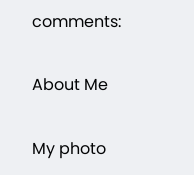comments:

About Me

My photo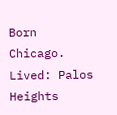Born Chicago. Lived: Palos Heights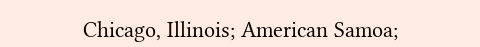Chicago, Illinois; American Samoa;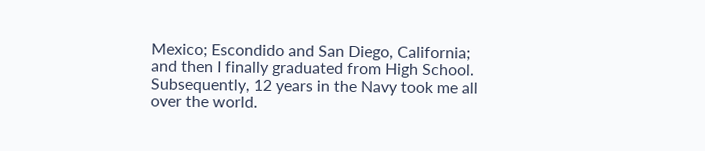Mexico; Escondido and San Diego, California; and then I finally graduated from High School. Subsequently, 12 years in the Navy took me all over the world.